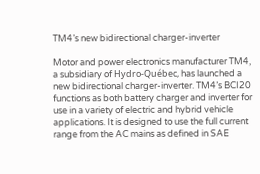TM4’s new bidirectional charger-inverter

Motor and power electronics manufacturer TM4, a subsidiary of Hydro-Québec, has launched a new bidirectional charger-inverter. TM4’s BCI20 functions as both battery charger and inverter for use in a variety of electric and hybrid vehicle applications. It is designed to use the full current range from the AC mains as defined in SAE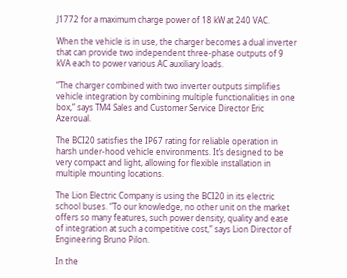J1772 for a maximum charge power of 18 kW at 240 VAC.

When the vehicle is in use, the charger becomes a dual inverter that can provide two independent three-phase outputs of 9 kVA each to power various AC auxiliary loads.

“The charger combined with two inverter outputs simplifies vehicle integration by combining multiple functionalities in one box,” says TM4 Sales and Customer Service Director Eric Azeroual.

The BCI20 satisfies the IP67 rating for reliable operation in harsh under-hood vehicle environments. It’s designed to be very compact and light, allowing for flexible installation in multiple mounting locations.

The Lion Electric Company is using the BCI20 in its electric school buses. “To our knowledge, no other unit on the market offers so many features, such power density, quality and ease of integration at such a competitive cost,” says Lion Director of Engineering Bruno Pilon.

In the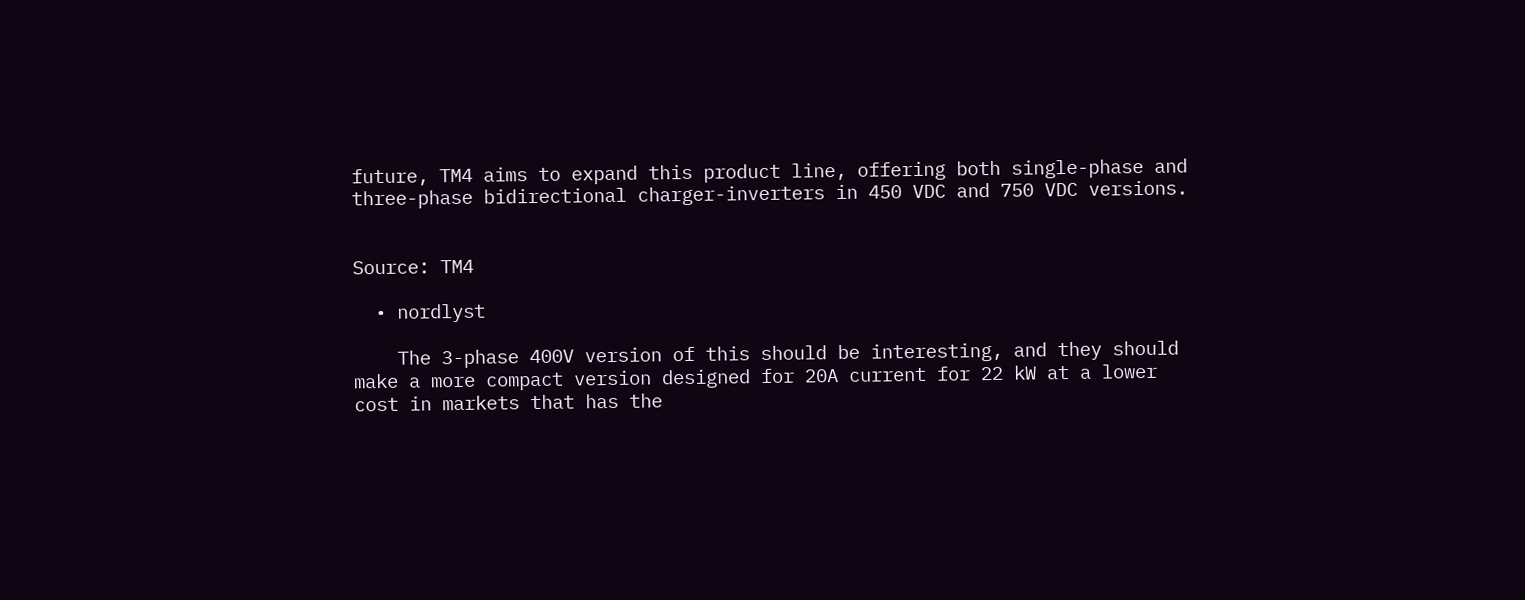future, TM4 aims to expand this product line, offering both single-phase and three-phase bidirectional charger-inverters in 450 VDC and 750 VDC versions.


Source: TM4

  • nordlyst

    The 3-phase 400V version of this should be interesting, and they should make a more compact version designed for 20A current for 22 kW at a lower cost in markets that has the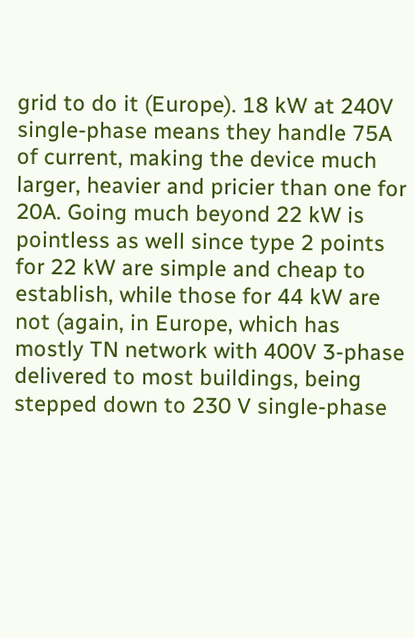grid to do it (Europe). 18 kW at 240V single-phase means they handle 75A of current, making the device much larger, heavier and pricier than one for 20A. Going much beyond 22 kW is pointless as well since type 2 points for 22 kW are simple and cheap to establish, while those for 44 kW are not (again, in Europe, which has mostly TN network with 400V 3-phase delivered to most buildings, being stepped down to 230 V single-phase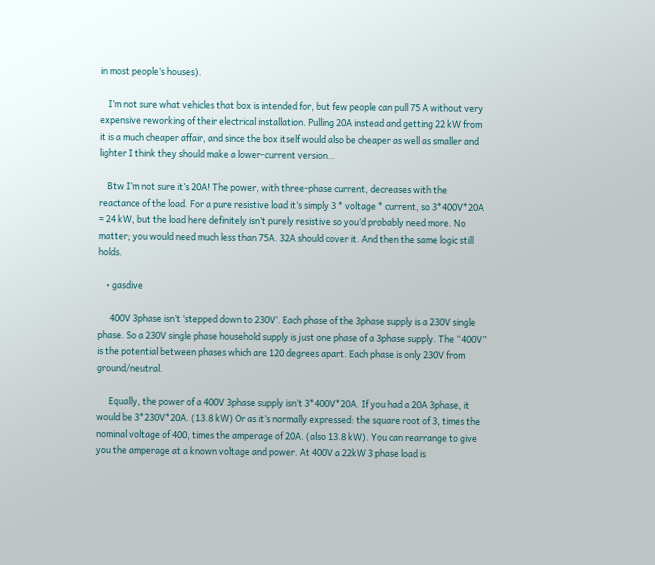in most people’s houses).

    I’m not sure what vehicles that box is intended for, but few people can pull 75 A without very expensive reworking of their electrical installation. Pulling 20A instead and getting 22 kW from it is a much cheaper affair, and since the box itself would also be cheaper as well as smaller and lighter I think they should make a lower-current version…

    Btw I’m not sure it’s 20A! The power, with three-phase current, decreases with the reactance of the load. For a pure resistive load it’s simply 3 * voltage * current, so 3*400V*20A = 24 kW, but the load here definitely isn’t purely resistive so you’d probably need more. No matter; you would need much less than 75A. 32A should cover it. And then the same logic still holds.

    • gasdive

      400V 3phase isn’t ‘stepped down to 230V’. Each phase of the 3phase supply is a 230V single phase. So a 230V single phase household supply is just one phase of a 3phase supply. The “400V” is the potential between phases which are 120 degrees apart. Each phase is only 230V from ground/neutral.

      Equally, the power of a 400V 3phase supply isn’t 3*400V*20A. If you had a 20A 3phase, it would be 3*230V*20A. (13.8 kW) Or as it’s normally expressed: the square root of 3, times the nominal voltage of 400, times the amperage of 20A. (also 13.8 kW). You can rearrange to give you the amperage at a known voltage and power. At 400V a 22kW 3 phase load is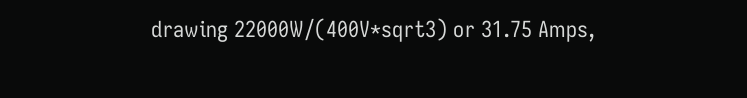drawing 22000W/(400V*sqrt3) or 31.75 Amps,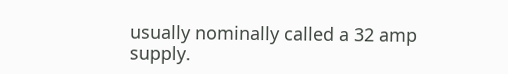usually nominally called a 32 amp supply.